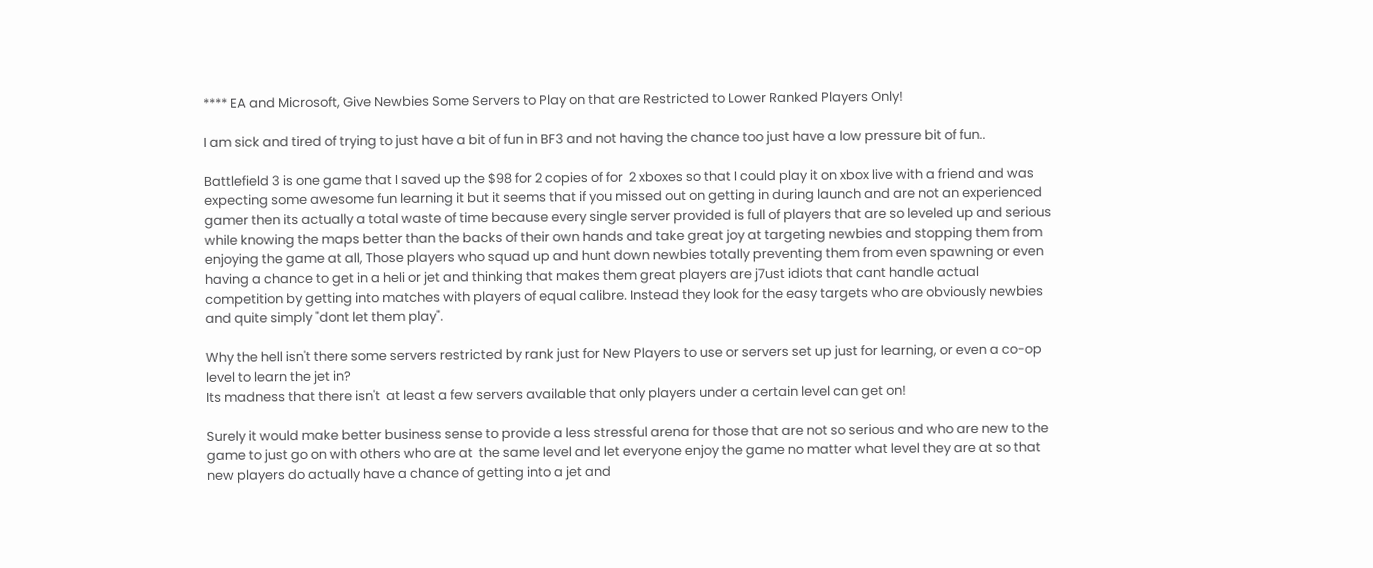**** EA and Microsoft, Give Newbies Some Servers to Play on that are Restricted to Lower Ranked Players Only!

I am sick and tired of trying to just have a bit of fun in BF3 and not having the chance too just have a low pressure bit of fun..

Battlefield 3 is one game that I saved up the $98 for 2 copies of for  2 xboxes so that I could play it on xbox live with a friend and was expecting some awesome fun learning it but it seems that if you missed out on getting in during launch and are not an experienced gamer then its actually a total waste of time because every single server provided is full of players that are so leveled up and serious while knowing the maps better than the backs of their own hands and take great joy at targeting newbies and stopping them from enjoying the game at all, Those players who squad up and hunt down newbies totally preventing them from even spawning or even having a chance to get in a heli or jet and thinking that makes them great players are j7ust idiots that cant handle actual competition by getting into matches with players of equal calibre. Instead they look for the easy targets who are obviously newbies and quite simply "dont let them play".

Why the hell isn't there some servers restricted by rank just for New Players to use or servers set up just for learning, or even a co-op level to learn the jet in?
Its madness that there isn't  at least a few servers available that only players under a certain level can get on!

Surely it would make better business sense to provide a less stressful arena for those that are not so serious and who are new to the game to just go on with others who are at  the same level and let everyone enjoy the game no matter what level they are at so that new players do actually have a chance of getting into a jet and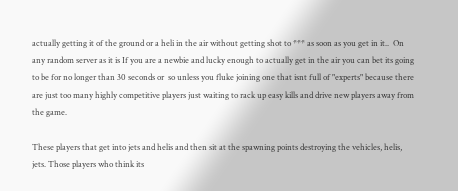actually getting it of the ground or a heli in the air without getting shot to *** as soon as you get in it..  On any random server as it is If you are a newbie and lucky enough to actually get in the air you can bet its going to be for no longer than 30 seconds or  so unless you fluke joining one that isnt full of "experts" because there are just too many highly competitive players just waiting to rack up easy kills and drive new players away from the game.

These players that get into jets and helis and then sit at the spawning points destroying the vehicles, helis, jets. Those players who think its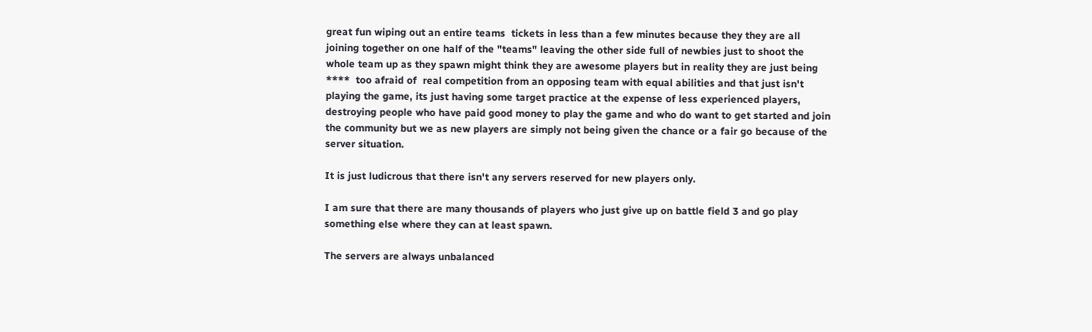great fun wiping out an entire teams  tickets in less than a few minutes because they they are all joining together on one half of the "teams" leaving the other side full of newbies just to shoot the whole team up as they spawn might think they are awesome players but in reality they are just being ****  too afraid of  real competition from an opposing team with equal abilities and that just isn't playing the game, its just having some target practice at the expense of less experienced players, destroying people who have paid good money to play the game and who do want to get started and join the community but we as new players are simply not being given the chance or a fair go because of the server situation.

It is just ludicrous that there isn't any servers reserved for new players only.

I am sure that there are many thousands of players who just give up on battle field 3 and go play something else where they can at least spawn.

The servers are always unbalanced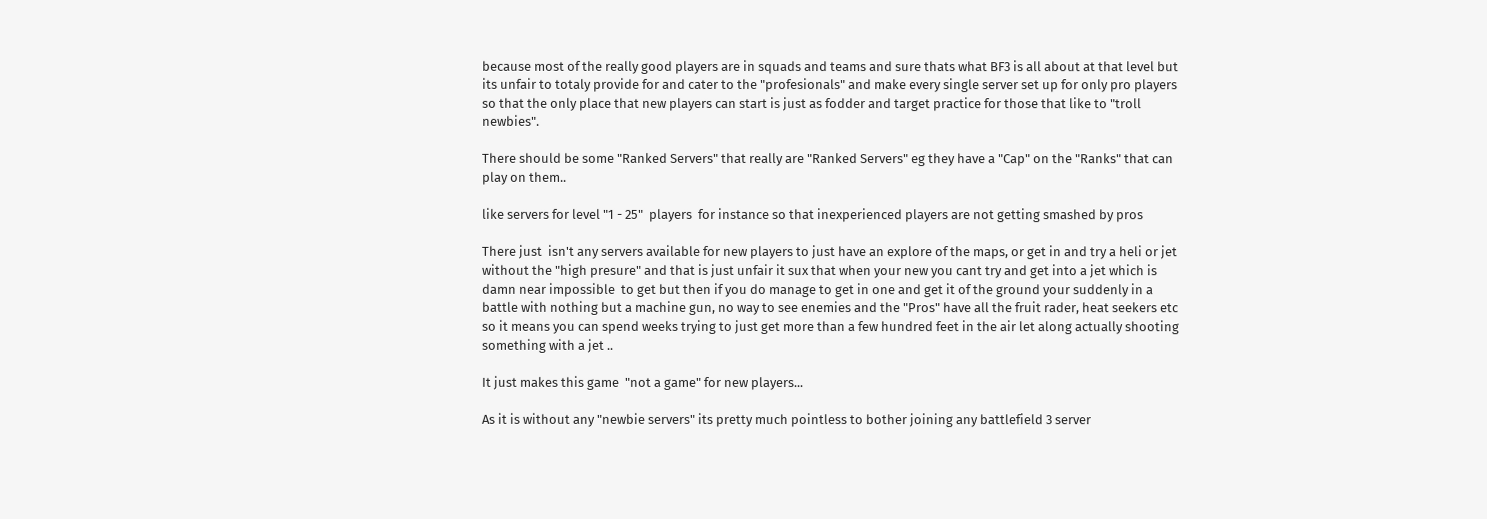because most of the really good players are in squads and teams and sure thats what BF3 is all about at that level but its unfair to totaly provide for and cater to the "profesionals" and make every single server set up for only pro players so that the only place that new players can start is just as fodder and target practice for those that like to "troll newbies".

There should be some "Ranked Servers" that really are "Ranked Servers" eg they have a "Cap" on the "Ranks" that can play on them..

like servers for level "1 - 25"  players  for instance so that inexperienced players are not getting smashed by pros

There just  isn't any servers available for new players to just have an explore of the maps, or get in and try a heli or jet without the "high presure" and that is just unfair it sux that when your new you cant try and get into a jet which is damn near impossible  to get but then if you do manage to get in one and get it of the ground your suddenly in a battle with nothing but a machine gun, no way to see enemies and the "Pros" have all the fruit rader, heat seekers etc so it means you can spend weeks trying to just get more than a few hundred feet in the air let along actually shooting something with a jet ..

It just makes this game  "not a game" for new players...

As it is without any "newbie servers" its pretty much pointless to bother joining any battlefield 3 server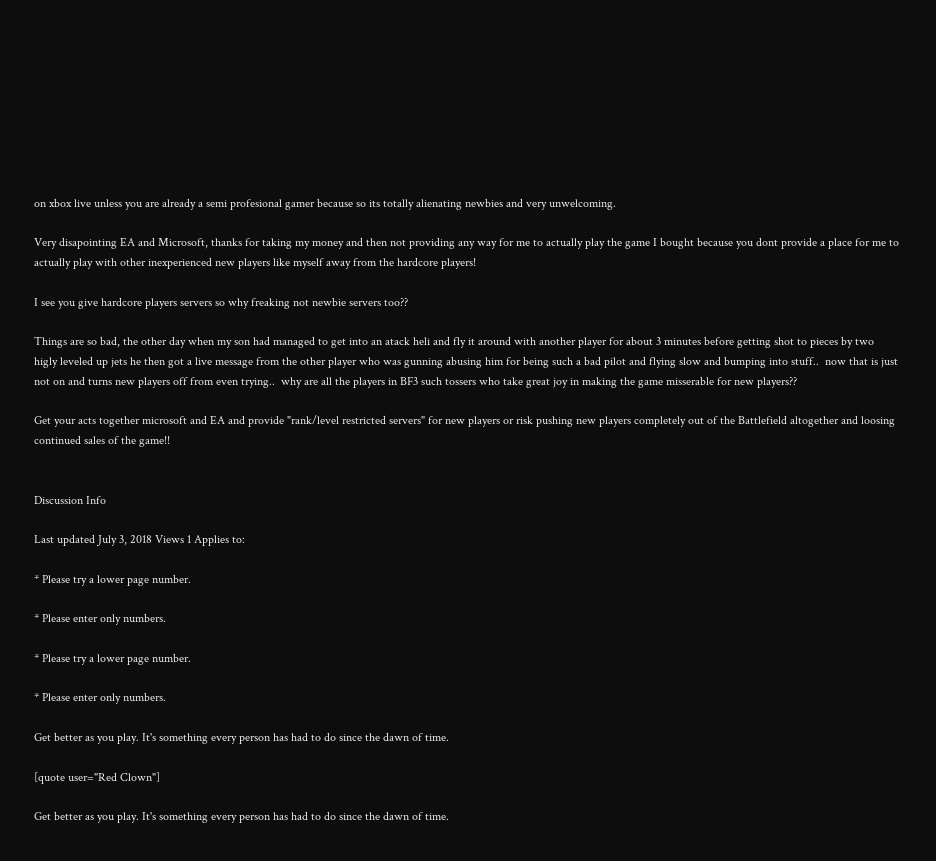on xbox live unless you are already a semi profesional gamer because so its totally alienating newbies and very unwelcoming.

Very disapointing EA and Microsoft, thanks for taking my money and then not providing any way for me to actually play the game I bought because you dont provide a place for me to actually play with other inexperienced new players like myself away from the hardcore players!

I see you give hardcore players servers so why freaking not newbie servers too??

Things are so bad, the other day when my son had managed to get into an atack heli and fly it around with another player for about 3 minutes before getting shot to pieces by two higly leveled up jets he then got a live message from the other player who was gunning abusing him for being such a bad pilot and flying slow and bumping into stuff..  now that is just not on and turns new players off from even trying..  why are all the players in BF3 such tossers who take great joy in making the game misserable for new players??

Get your acts together microsoft and EA and provide "rank/level restricted servers" for new players or risk pushing new players completely out of the Battlefield altogether and loosing continued sales of the game!!


Discussion Info

Last updated July 3, 2018 Views 1 Applies to:

* Please try a lower page number.

* Please enter only numbers.

* Please try a lower page number.

* Please enter only numbers.

Get better as you play. It's something every person has had to do since the dawn of time.

[quote user="Red Clown"]

Get better as you play. It's something every person has had to do since the dawn of time.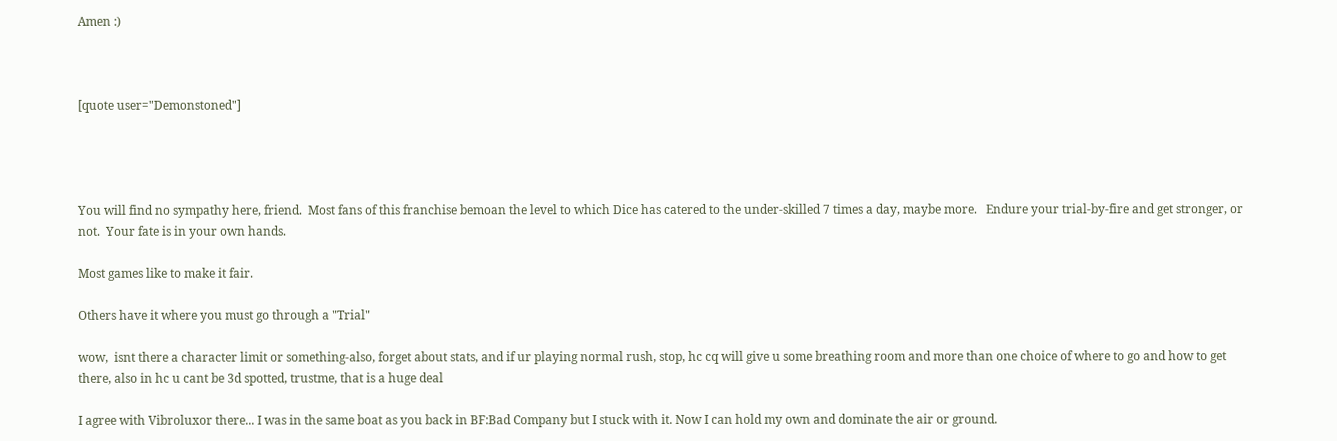Amen :)



[quote user="Demonstoned"]




You will find no sympathy here, friend.  Most fans of this franchise bemoan the level to which Dice has catered to the under-skilled 7 times a day, maybe more.   Endure your trial-by-fire and get stronger, or not.  Your fate is in your own hands.

Most games like to make it fair.

Others have it where you must go through a "Trial"

wow,  isnt there a character limit or something-also, forget about stats, and if ur playing normal rush, stop, hc cq will give u some breathing room and more than one choice of where to go and how to get there, also in hc u cant be 3d spotted, trustme, that is a huge deal

I agree with Vibroluxor there... I was in the same boat as you back in BF:Bad Company but I stuck with it. Now I can hold my own and dominate the air or ground.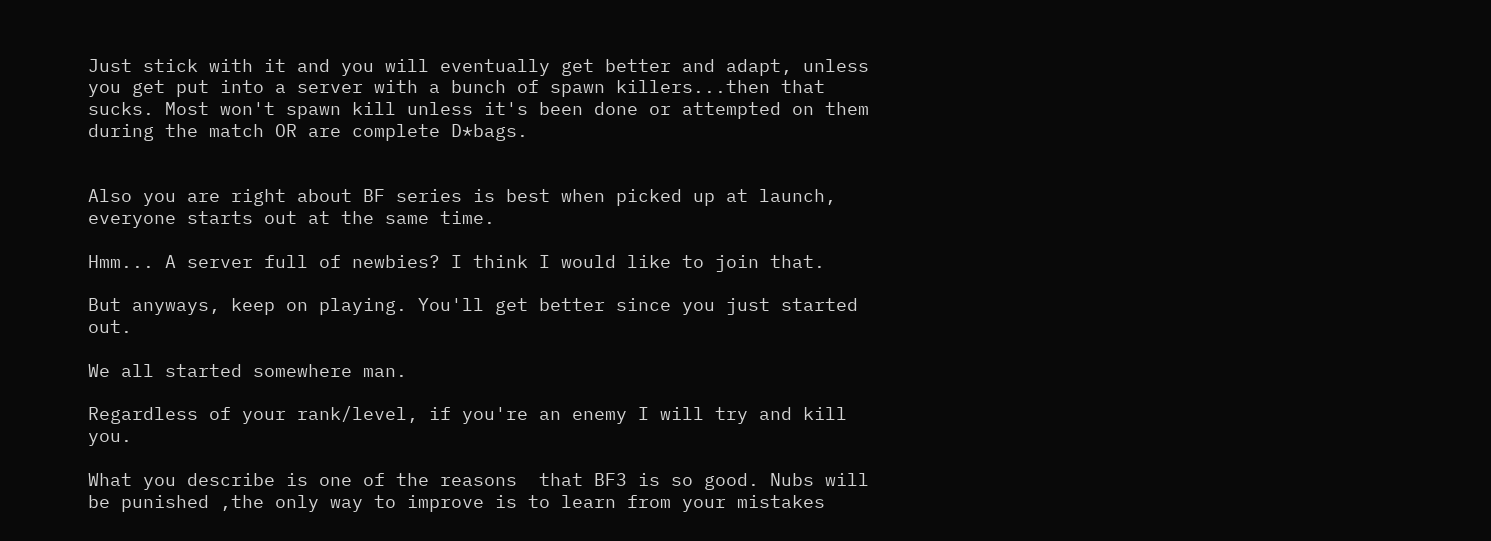Just stick with it and you will eventually get better and adapt, unless you get put into a server with a bunch of spawn killers...then that sucks. Most won't spawn kill unless it's been done or attempted on them during the match OR are complete D*bags.


Also you are right about BF series is best when picked up at launch, everyone starts out at the same time.

Hmm... A server full of newbies? I think I would like to join that.

But anyways, keep on playing. You'll get better since you just started out.

We all started somewhere man.

Regardless of your rank/level, if you're an enemy I will try and kill you.

What you describe is one of the reasons  that BF3 is so good. Nubs will be punished ,the only way to improve is to learn from your mistakes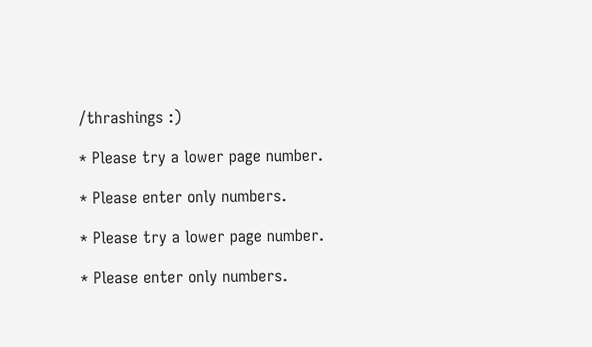/thrashings :)

* Please try a lower page number.

* Please enter only numbers.

* Please try a lower page number.

* Please enter only numbers.